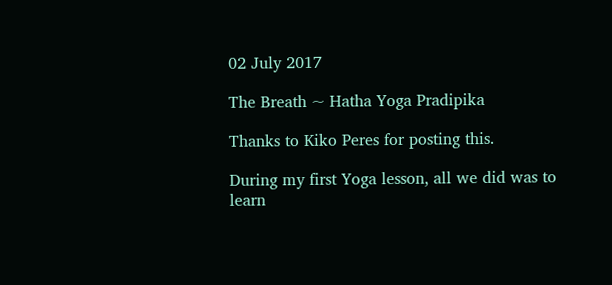02 July 2017

The Breath ~ Hatha Yoga Pradipika

Thanks to Kiko Peres for posting this.

During my first Yoga lesson, all we did was to learn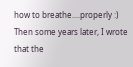how to breathe....properly :)  Then some years later, I wrote that the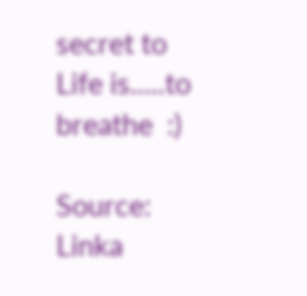secret to Life is.....to breathe  :)

Source: Linka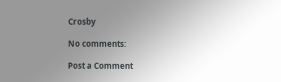Crosby

No comments:

Post a Comment